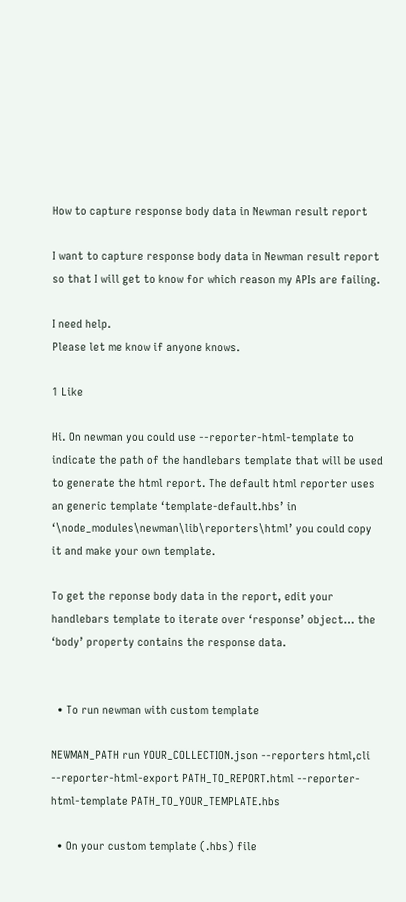How to capture response body data in Newman result report

I want to capture response body data in Newman result report so that I will get to know for which reason my APIs are failing.

I need help.
Please let me know if anyone knows.

1 Like

Hi. On newman you could use --reporter-html-template to indicate the path of the handlebars template that will be used to generate the html report. The default html reporter uses an generic template ‘template-default.hbs’ in ‘\node_modules\newman\lib\reporters\html’ you could copy it and make your own template.

To get the reponse body data in the report, edit your handlebars template to iterate over ‘response’ object… the ‘body’ property contains the response data.


  • To run newman with custom template

NEWMAN_PATH run YOUR_COLLECTION.json --reporters html,cli --reporter-html-export PATH_TO_REPORT.html --reporter-html-template PATH_TO_YOUR_TEMPLATE.hbs

  • On your custom template (.hbs) file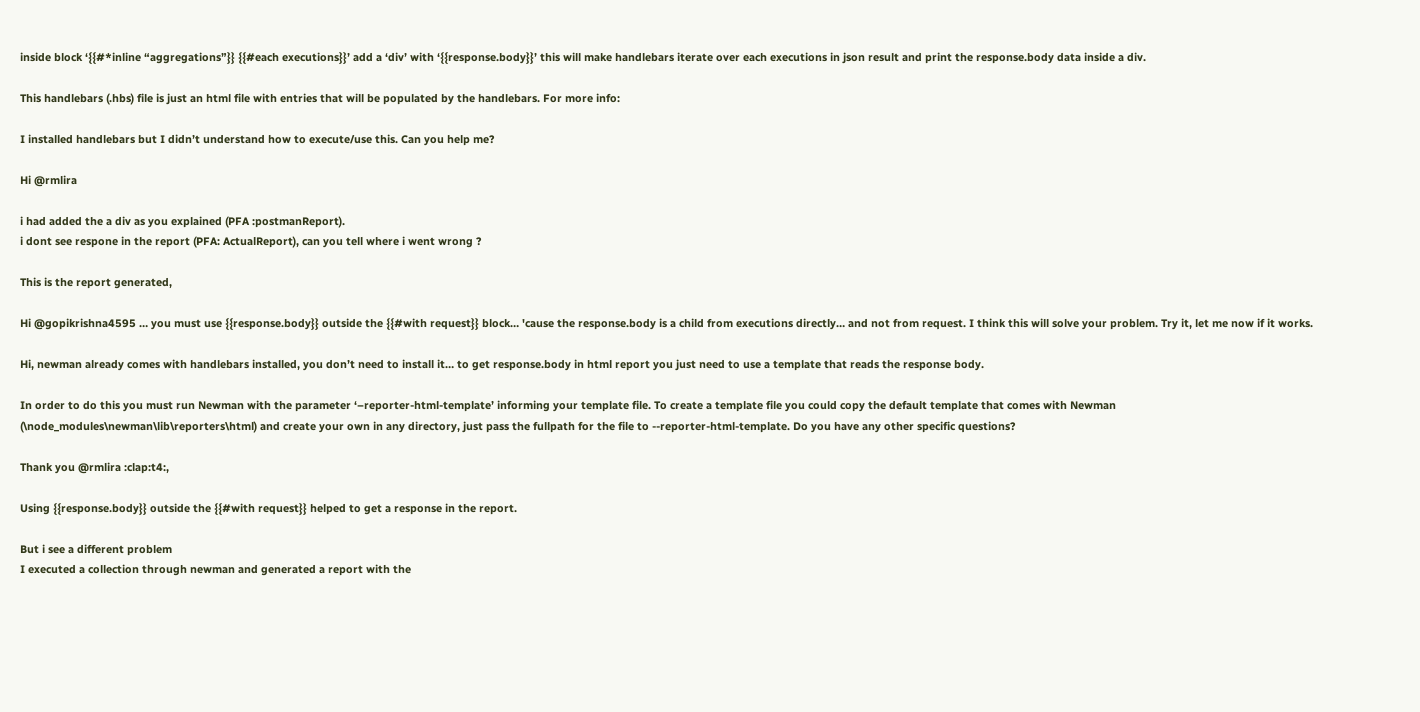inside block ‘{{#*inline “aggregations”}} {{#each executions}}’ add a ‘div’ with ‘{{response.body}}’ this will make handlebars iterate over each executions in json result and print the response.body data inside a div.

This handlebars (.hbs) file is just an html file with entries that will be populated by the handlebars. For more info:

I installed handlebars but I didn’t understand how to execute/use this. Can you help me?

Hi @rmlira

i had added the a div as you explained (PFA :postmanReport).
i dont see respone in the report (PFA: ActualReport), can you tell where i went wrong ?

This is the report generated,

Hi @gopikrishna4595 … you must use {{response.body}} outside the {{#with request}} block… 'cause the response.body is a child from executions directly… and not from request. I think this will solve your problem. Try it, let me now if it works.

Hi, newman already comes with handlebars installed, you don’t need to install it… to get response.body in html report you just need to use a template that reads the response body.

In order to do this you must run Newman with the parameter ‘–reporter-html-template’ informing your template file. To create a template file you could copy the default template that comes with Newman (\node_modules\newman\lib\reporters\html) and create your own in any directory, just pass the fullpath for the file to --reporter-html-template. Do you have any other specific questions?

Thank you @rmlira :clap:t4:,

Using {{response.body}} outside the {{#with request}} helped to get a response in the report.

But i see a different problem
I executed a collection through newman and generated a report with the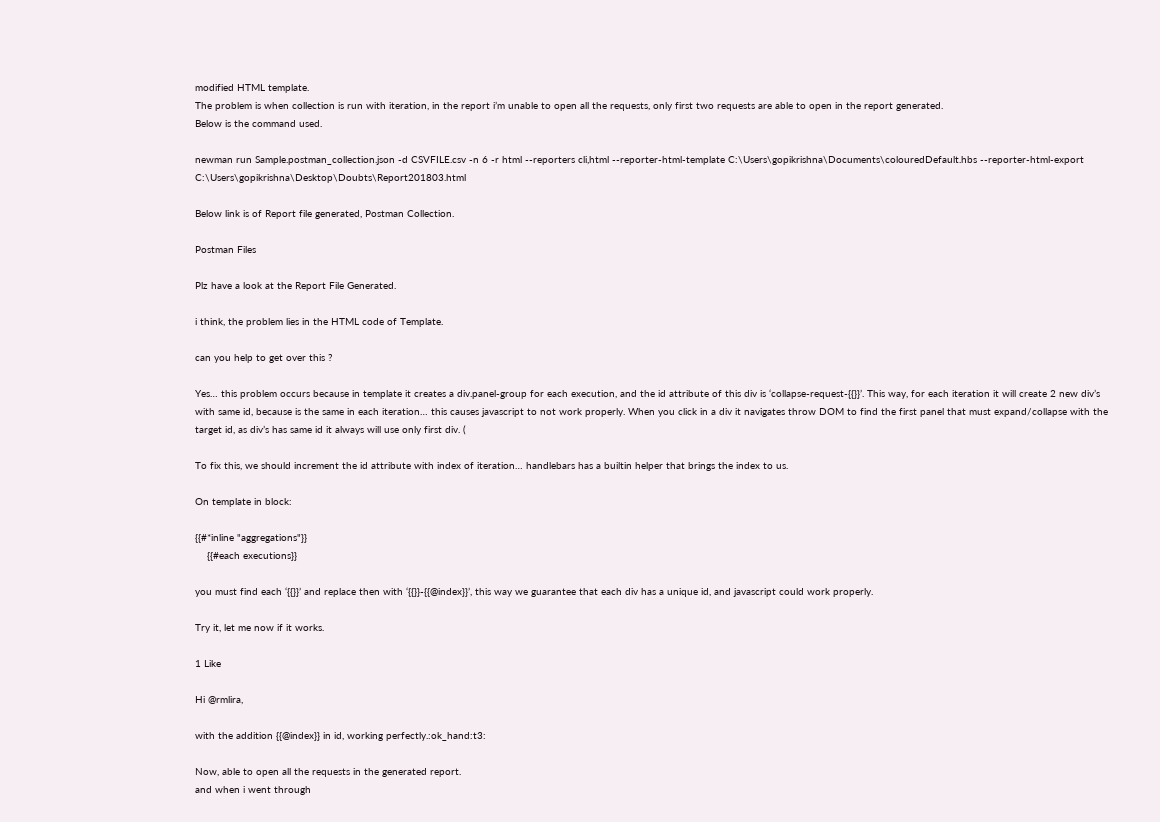modified HTML template.
The problem is when collection is run with iteration, in the report i’m unable to open all the requests, only first two requests are able to open in the report generated.
Below is the command used.

newman run Sample.postman_collection.json -d CSVFILE.csv -n 6 -r html --reporters cli,html --reporter-html-template C:\Users\gopikrishna\Documents\colouredDefault.hbs --reporter-html-export C:\Users\gopikrishna\Desktop\Doubts\Report201803.html

Below link is of Report file generated, Postman Collection.

Postman Files

Plz have a look at the Report File Generated.

i think, the problem lies in the HTML code of Template.

can you help to get over this ?

Yes… this problem occurs because in template it creates a div.panel-group for each execution, and the id attribute of this div is ‘collapse-request-{{}}’. This way, for each iteration it will create 2 new div’s with same id, because is the same in each iteration… this causes javascript to not work properly. When you click in a div it navigates throw DOM to find the first panel that must expand/collapse with the target id, as div’s has same id it always will use only first div. (

To fix this, we should increment the id attribute with index of iteration… handlebars has a builtin helper that brings the index to us.

On template in block:

{{#*inline "aggregations"}}
    {{#each executions}}

you must find each ‘{{}}’ and replace then with ‘{{}}-{{@index}}’, this way we guarantee that each div has a unique id, and javascript could work properly.

Try it, let me now if it works.

1 Like

Hi @rmlira,

with the addition {{@index}} in id, working perfectly.:ok_hand:t3:

Now, able to open all the requests in the generated report.
and when i went through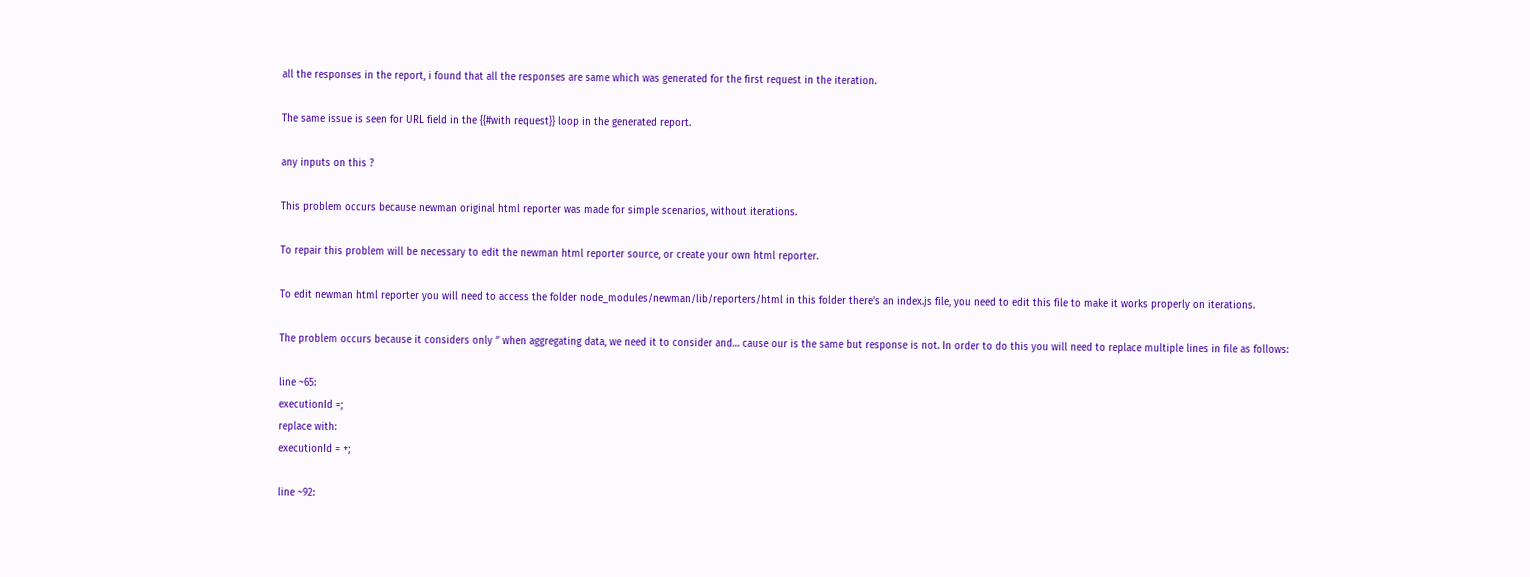all the responses in the report, i found that all the responses are same which was generated for the first request in the iteration.

The same issue is seen for URL field in the {{#with request}} loop in the generated report.

any inputs on this ?

This problem occurs because newman original html reporter was made for simple scenarios, without iterations.

To repair this problem will be necessary to edit the newman html reporter source, or create your own html reporter.

To edit newman html reporter you will need to access the folder node_modules/newman/lib/reporters/html in this folder there’s an index.js file, you need to edit this file to make it works properly on iterations.

The problem occurs because it considers only ‘’ when aggregating data, we need it to consider and… cause our is the same but response is not. In order to do this you will need to replace multiple lines in file as follows:

line ~65:
executionId =;
replace with:
executionId = +;

line ~92: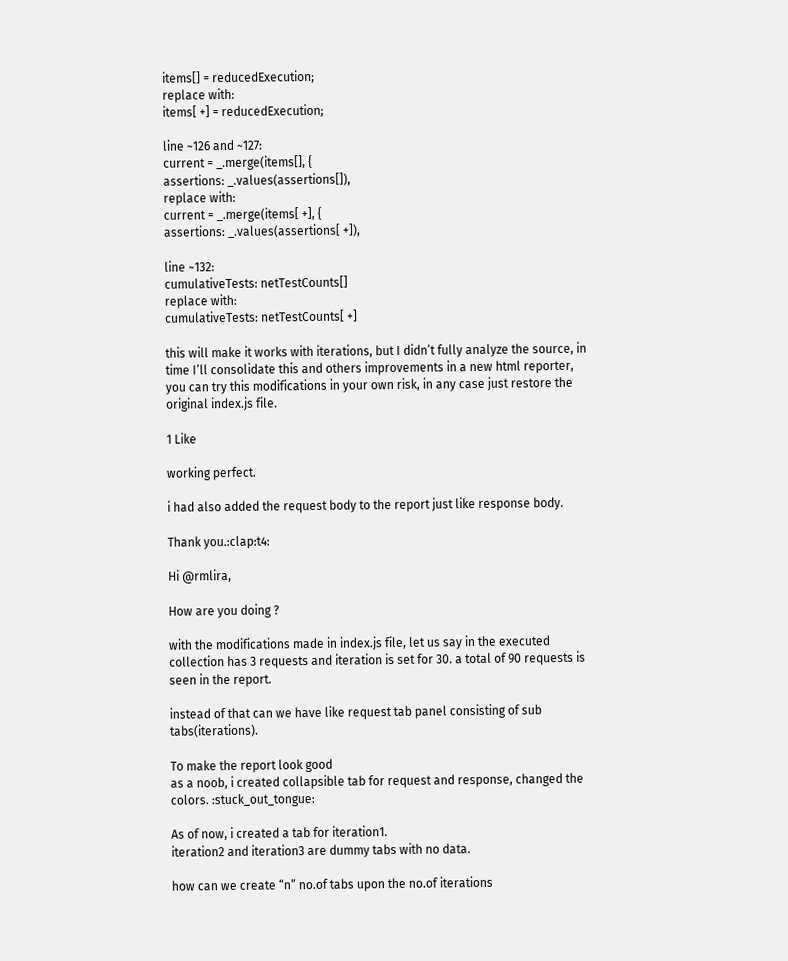items[] = reducedExecution;
replace with:
items[ +] = reducedExecution;

line ~126 and ~127:
current = _.merge(items[], {
assertions: _.values(assertions[]),
replace with:
current = _.merge(items[ +], {
assertions: _.values(assertions[ +]),

line ~132:
cumulativeTests: netTestCounts[]
replace with:
cumulativeTests: netTestCounts[ +]

this will make it works with iterations, but I didn’t fully analyze the source, in time I’ll consolidate this and others improvements in a new html reporter, you can try this modifications in your own risk, in any case just restore the original index.js file.

1 Like

working perfect.

i had also added the request body to the report just like response body.

Thank you.:clap:t4:

Hi @rmlira,

How are you doing ?

with the modifications made in index.js file, let us say in the executed collection has 3 requests and iteration is set for 30. a total of 90 requests is seen in the report.

instead of that can we have like request tab panel consisting of sub tabs(iterations).

To make the report look good
as a noob, i created collapsible tab for request and response, changed the colors. :stuck_out_tongue:

As of now, i created a tab for iteration1.
iteration2 and iteration3 are dummy tabs with no data.

how can we create “n” no.of tabs upon the no.of iterations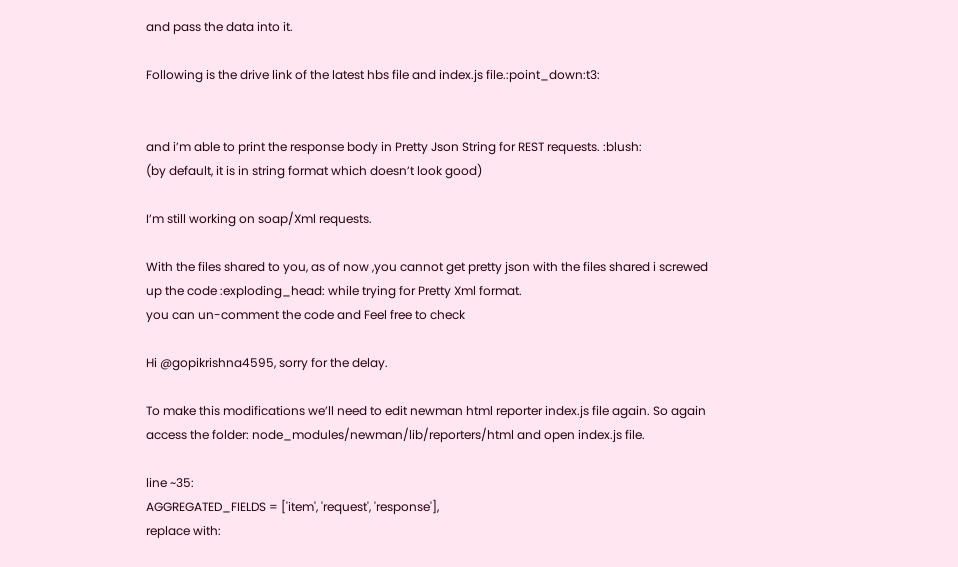and pass the data into it.

Following is the drive link of the latest hbs file and index.js file.:point_down:t3:


and i’m able to print the response body in Pretty Json String for REST requests. :blush:
(by default, it is in string format which doesn’t look good)

I’m still working on soap/Xml requests.

With the files shared to you, as of now ,you cannot get pretty json with the files shared i screwed up the code :exploding_head: while trying for Pretty Xml format.
you can un-comment the code and Feel free to check

Hi @gopikrishna4595, sorry for the delay.

To make this modifications we’ll need to edit newman html reporter index.js file again. So again access the folder: node_modules/newman/lib/reporters/html and open index.js file.

line ~35:
AGGREGATED_FIELDS = ['item', 'request', 'response'],
replace with: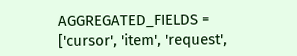AGGREGATED_FIELDS = ['cursor', 'item', 'request',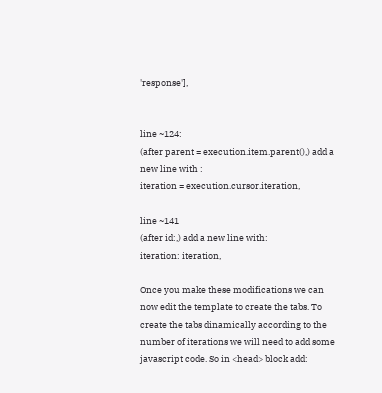'response'],


line ~124:
(after parent = execution.item.parent(),) add a new line with :
iteration = execution.cursor.iteration,

line ~141
(after id:,) add a new line with:
iteration: iteration,

Once you make these modifications we can now edit the template to create the tabs. To create the tabs dinamically according to the number of iterations we will need to add some javascript code. So in <head> block add: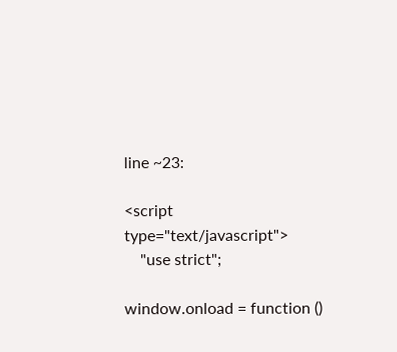line ~23:

<script type="text/javascript">
    "use strict";

window.onload = function ()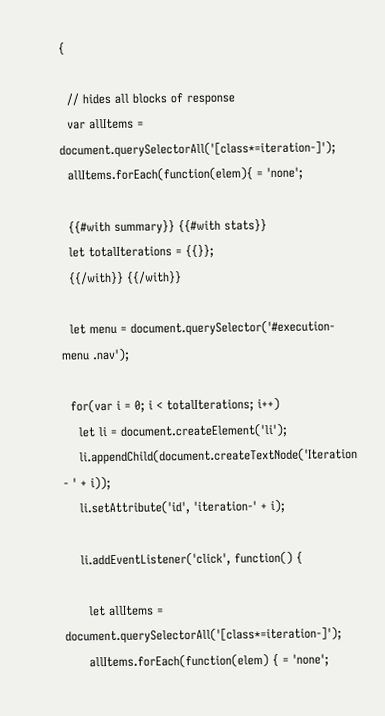{

  // hides all blocks of response
  var allItems = document.querySelectorAll('[class*=iteration-]');
  allItems.forEach(function(elem){ = 'none';

  {{#with summary}} {{#with stats}}
  let totalIterations = {{}};
  {{/with}} {{/with}}

  let menu = document.querySelector('#execution-menu .nav');

  for(var i = 0; i < totalIterations; i++)
    let li = document.createElement('li');
    li.appendChild(document.createTextNode('Iteration - ' + i));
    li.setAttribute('id', 'iteration-' + i);

    li.addEventListener('click', function() {

      let allItems = document.querySelectorAll('[class*=iteration-]');
      allItems.forEach(function(elem) { = 'none';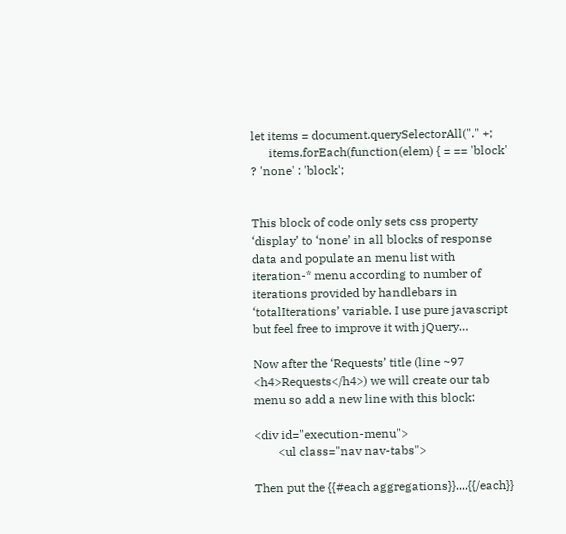let items = document.querySelectorAll("." +;
      items.forEach(function(elem) { = == 'block' ? 'none' : 'block';


This block of code only sets css property ‘display’ to ‘none’ in all blocks of response data and populate an menu list with iteration-* menu according to number of iterations provided by handlebars in ‘totalIterations’ variable. I use pure javascript but feel free to improve it with jQuery…

Now after the ‘Requests’ title (line ~97 <h4>Requests</h4>) we will create our tab menu so add a new line with this block:

<div id="execution-menu">
        <ul class="nav nav-tabs">

Then put the {{#each aggregations}}....{{/each}}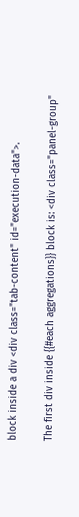block inside a div <div class="tab-content" id="execution-data">.

The first div inside {{#each aggregations}} block is: <div class="panel-group"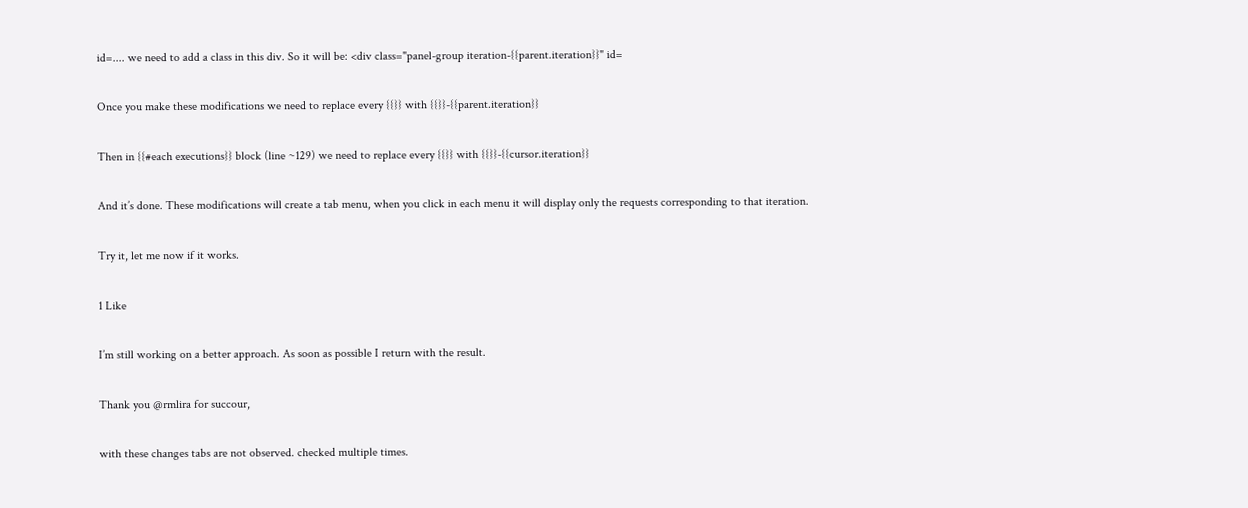id=.... we need to add a class in this div. So it will be: <div class="panel-group iteration-{{parent.iteration}}" id=

Once you make these modifications we need to replace every {{}} with {{}}-{{parent.iteration}}

Then in {{#each executions}} block (line ~129) we need to replace every {{}} with {{}}-{{cursor.iteration}}

And it’s done. These modifications will create a tab menu, when you click in each menu it will display only the requests corresponding to that iteration.

Try it, let me now if it works.

1 Like

I’m still working on a better approach. As soon as possible I return with the result.

Thank you @rmlira for succour,

with these changes tabs are not observed. checked multiple times.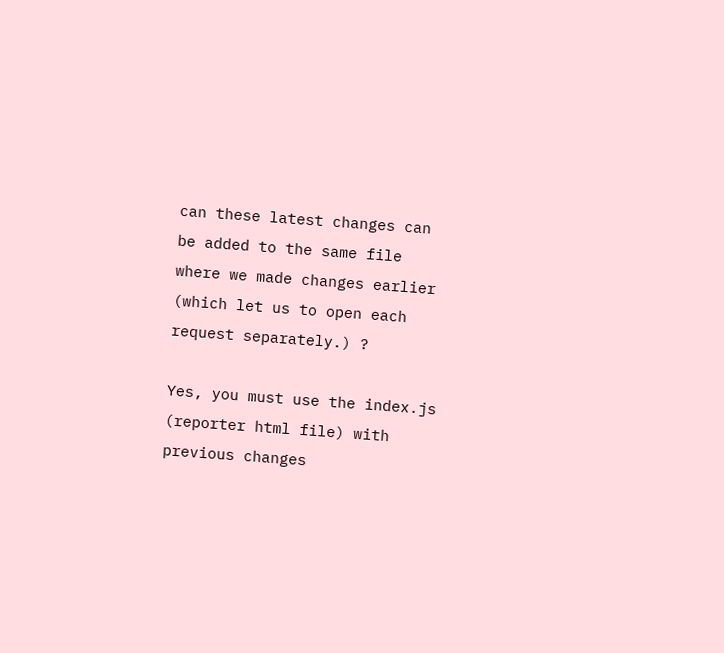can these latest changes can be added to the same file where we made changes earlier (which let us to open each request separately.) ?

Yes, you must use the index.js (reporter html file) with previous changes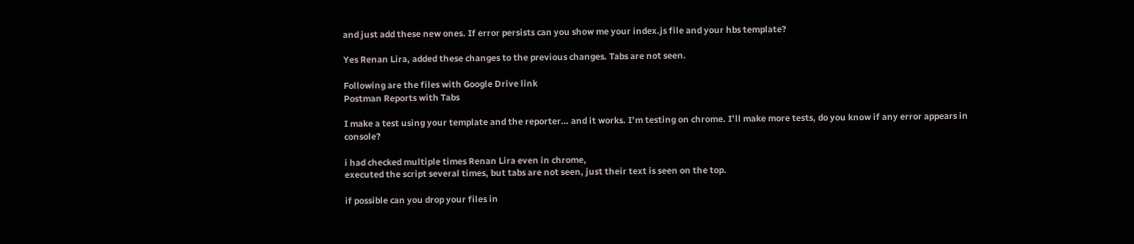and just add these new ones. If error persists can you show me your index.js file and your hbs template?

Yes Renan Lira, added these changes to the previous changes. Tabs are not seen.

Following are the files with Google Drive link
Postman Reports with Tabs

I make a test using your template and the reporter… and it works. I’m testing on chrome. I’ll make more tests, do you know if any error appears in console?

i had checked multiple times Renan Lira even in chrome,
executed the script several times, but tabs are not seen, just their text is seen on the top.

if possible can you drop your files in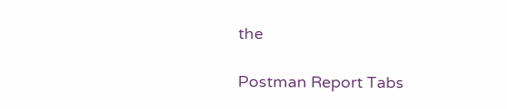the

Postman Report Tabs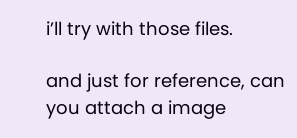i’ll try with those files.

and just for reference, can you attach a image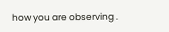how you are observing .